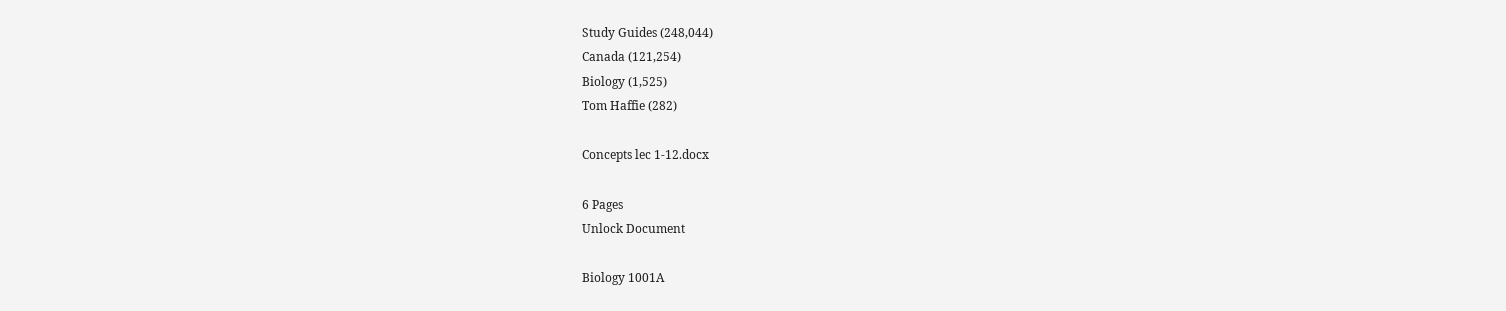Study Guides (248,044)
Canada (121,254)
Biology (1,525)
Tom Haffie (282)

Concepts lec 1-12.docx

6 Pages
Unlock Document

Biology 1001A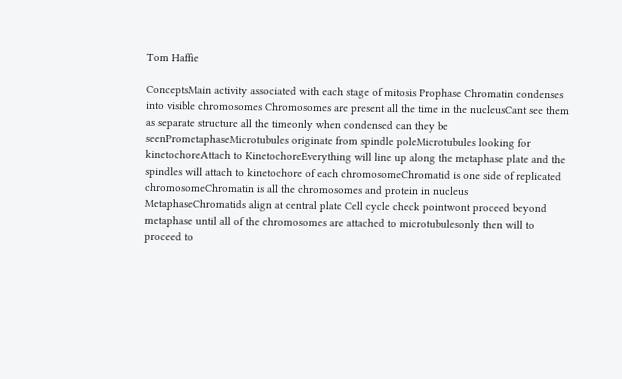Tom Haffie

ConceptsMain activity associated with each stage of mitosis Prophase Chromatin condenses into visible chromosomes Chromosomes are present all the time in the nucleusCant see them as separate structure all the timeonly when condensed can they be seenPrometaphaseMicrotubules originate from spindle poleMicrotubules looking for kinetochoreAttach to KinetochoreEverything will line up along the metaphase plate and the spindles will attach to kinetochore of each chromosomeChromatid is one side of replicated chromosomeChromatin is all the chromosomes and protein in nucleus MetaphaseChromatids align at central plate Cell cycle check pointwont proceed beyond metaphase until all of the chromosomes are attached to microtubulesonly then will to proceed to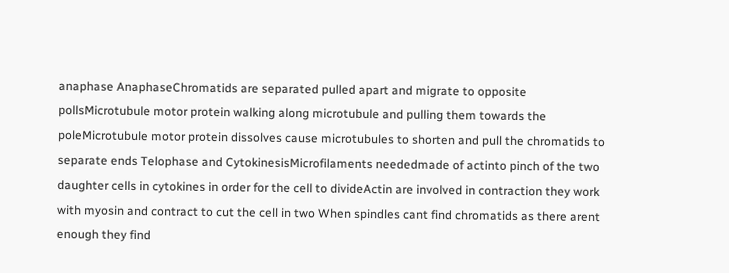anaphase AnaphaseChromatids are separated pulled apart and migrate to opposite pollsMicrotubule motor protein walking along microtubule and pulling them towards the poleMicrotubule motor protein dissolves cause microtubules to shorten and pull the chromatids to separate ends Telophase and CytokinesisMicrofilaments neededmade of actinto pinch of the two daughter cells in cytokines in order for the cell to divideActin are involved in contraction they work with myosin and contract to cut the cell in two When spindles cant find chromatids as there arent enough they find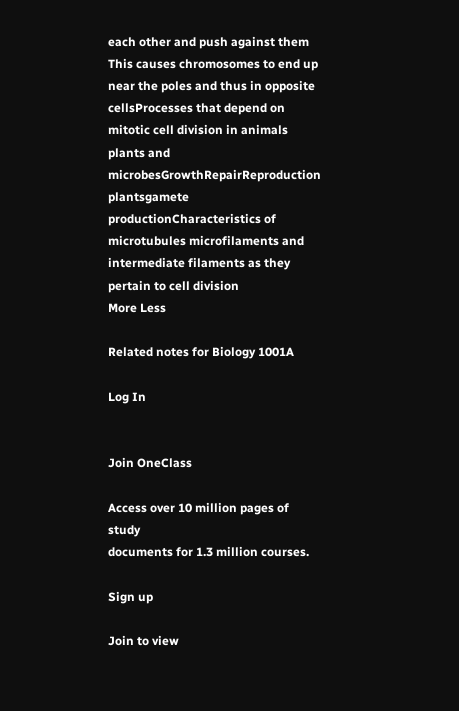each other and push against them This causes chromosomes to end up near the poles and thus in opposite cellsProcesses that depend on mitotic cell division in animals plants and microbesGrowthRepairReproduction plantsgamete productionCharacteristics of microtubules microfilaments and intermediate filaments as they pertain to cell division
More Less

Related notes for Biology 1001A

Log In


Join OneClass

Access over 10 million pages of study
documents for 1.3 million courses.

Sign up

Join to view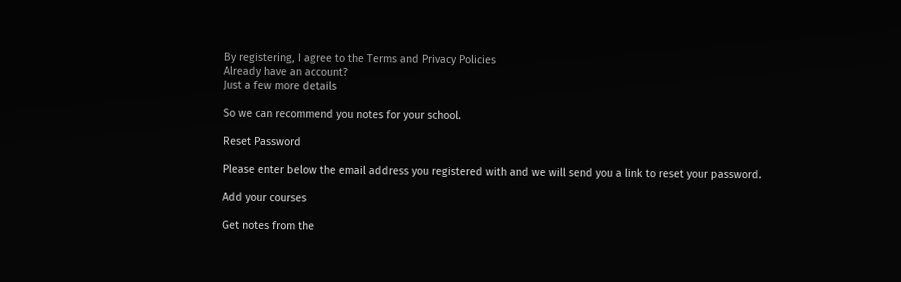By registering, I agree to the Terms and Privacy Policies
Already have an account?
Just a few more details

So we can recommend you notes for your school.

Reset Password

Please enter below the email address you registered with and we will send you a link to reset your password.

Add your courses

Get notes from the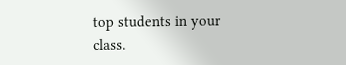top students in your class.